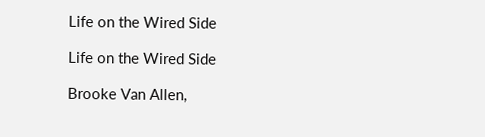Life on the Wired Side

Life on the Wired Side

Brooke Van Allen,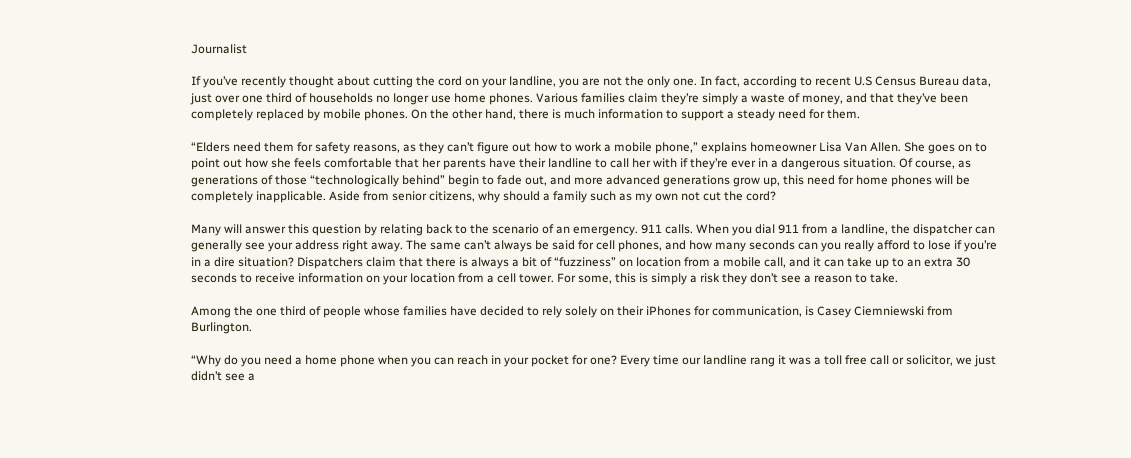Journalist

If you’ve recently thought about cutting the cord on your landline, you are not the only one. In fact, according to recent U.S Census Bureau data, just over one third of households no longer use home phones. Various families claim they’re simply a waste of money, and that they’ve been completely replaced by mobile phones. On the other hand, there is much information to support a steady need for them.

“Elders need them for safety reasons, as they can’t figure out how to work a mobile phone,” explains homeowner Lisa Van Allen. She goes on to point out how she feels comfortable that her parents have their landline to call her with if they’re ever in a dangerous situation. Of course, as generations of those “technologically behind” begin to fade out, and more advanced generations grow up, this need for home phones will be completely inapplicable. Aside from senior citizens, why should a family such as my own not cut the cord?

Many will answer this question by relating back to the scenario of an emergency. 911 calls. When you dial 911 from a landline, the dispatcher can generally see your address right away. The same can’t always be said for cell phones, and how many seconds can you really afford to lose if you’re in a dire situation? Dispatchers claim that there is always a bit of “fuzziness” on location from a mobile call, and it can take up to an extra 30 seconds to receive information on your location from a cell tower. For some, this is simply a risk they don’t see a reason to take.

Among the one third of people whose families have decided to rely solely on their iPhones for communication, is Casey Ciemniewski from Burlington.

“Why do you need a home phone when you can reach in your pocket for one? Every time our landline rang it was a toll free call or solicitor, we just didn’t see a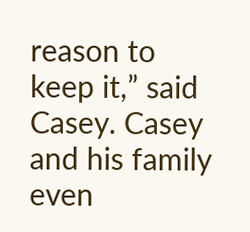reason to keep it,” said Casey. Casey and his family even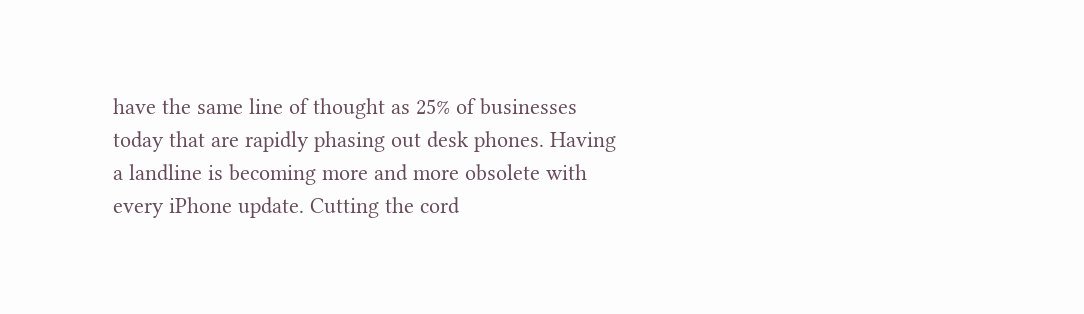have the same line of thought as 25% of businesses today that are rapidly phasing out desk phones. Having a landline is becoming more and more obsolete with every iPhone update. Cutting the cord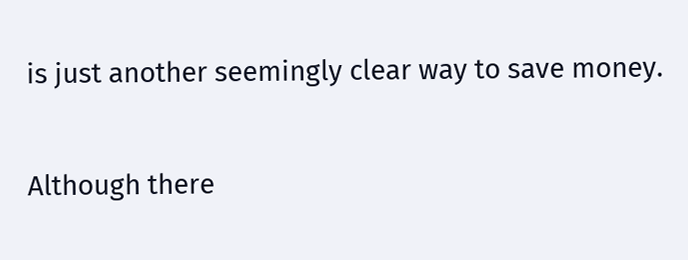is just another seemingly clear way to save money.

Although there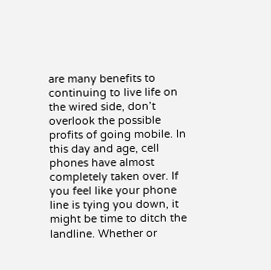are many benefits to continuing to live life on the wired side, don’t overlook the possible profits of going mobile. In this day and age, cell phones have almost completely taken over. If you feel like your phone line is tying you down, it might be time to ditch the landline. Whether or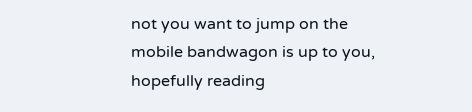not you want to jump on the mobile bandwagon is up to you, hopefully reading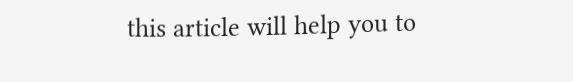this article will help you to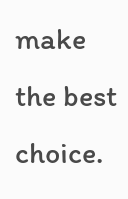make the best choice.